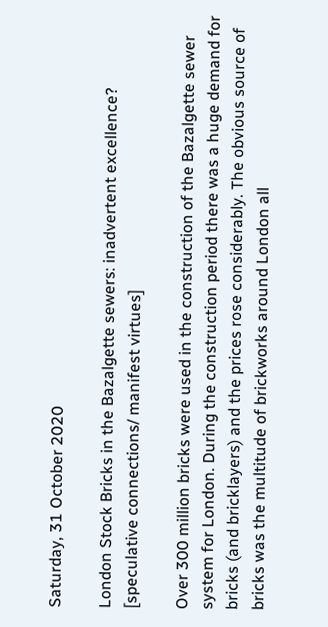Saturday, 31 October 2020

London Stock Bricks in the Bazalgette sewers: inadvertent excellence? [speculative connections/ manifest virtues]

Over 300 million bricks were used in the construction of the Bazalgette sewer system for London. During the construction period there was a huge demand for bricks (and bricklayers) and the prices rose considerably. The obvious source of bricks was the multitude of brickworks around London all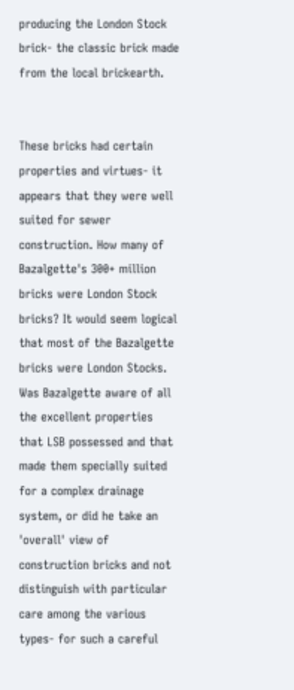producing the London Stock brick- the classic brick made from the local brickearth.


These bricks had certain properties and virtues- it appears that they were well suited for sewer construction. How many of Bazalgette's 300+ million bricks were London Stock bricks? It would seem logical that most of the Bazalgette bricks were London Stocks.
Was Bazalgette aware of all the excellent properties that LSB possessed and that made them specially suited for a complex drainage system, or did he take an 'overall' view of construction bricks and not distinguish with particular care among the various types- for such a careful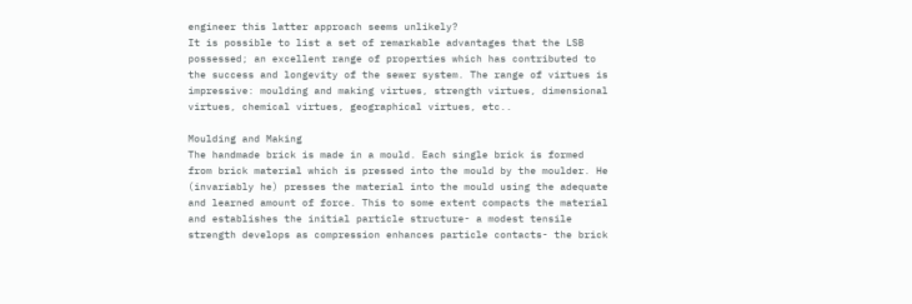engineer this latter approach seems unlikely?
It is possible to list a set of remarkable advantages that the LSB possessed; an excellent range of properties which has contributed to the success and longevity of the sewer system. The range of virtues is impressive: moulding and making virtues, strength virtues, dimensional virtues, chemical virtues, geographical virtues, etc..

Moulding and Making
The handmade brick is made in a mould. Each single brick is formed from brick material which is pressed into the mould by the moulder. He (invariably he) presses the material into the mould using the adequate and learned amount of force. This to some extent compacts the material and establishes the initial particle structure- a modest tensile strength develops as compression enhances particle contacts- the brick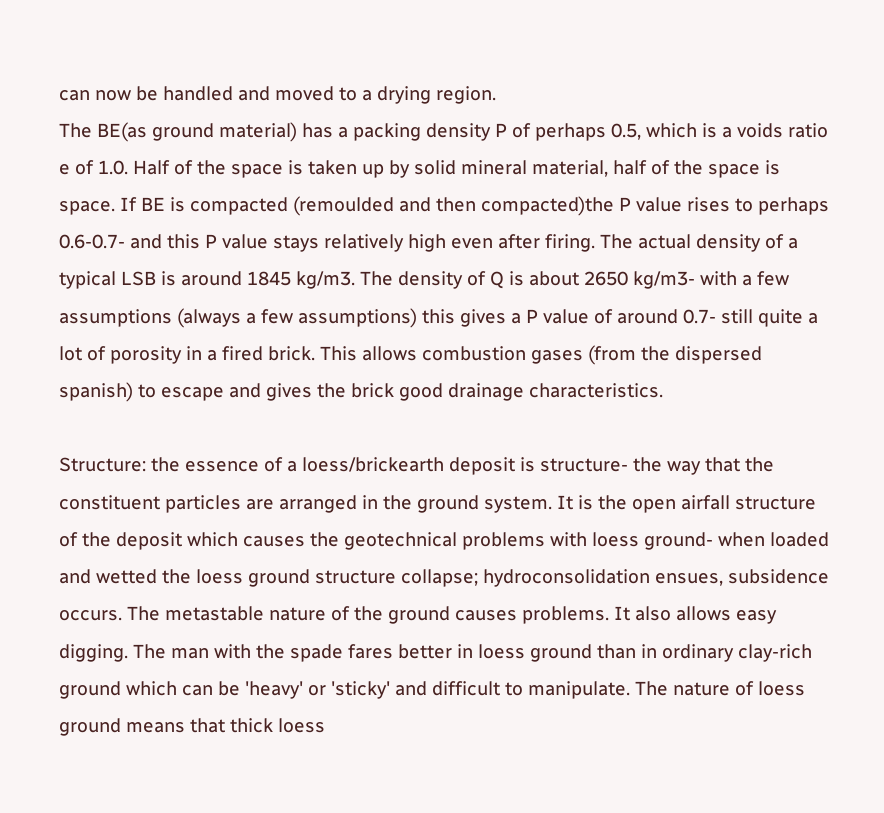can now be handled and moved to a drying region.
The BE(as ground material) has a packing density P of perhaps 0.5, which is a voids ratio e of 1.0. Half of the space is taken up by solid mineral material, half of the space is space. If BE is compacted (remoulded and then compacted)the P value rises to perhaps 0.6-0.7- and this P value stays relatively high even after firing. The actual density of a typical LSB is around 1845 kg/m3. The density of Q is about 2650 kg/m3- with a few assumptions (always a few assumptions) this gives a P value of around 0.7- still quite a lot of porosity in a fired brick. This allows combustion gases (from the dispersed spanish) to escape and gives the brick good drainage characteristics.

Structure: the essence of a loess/brickearth deposit is structure- the way that the constituent particles are arranged in the ground system. It is the open airfall structure of the deposit which causes the geotechnical problems with loess ground- when loaded and wetted the loess ground structure collapse; hydroconsolidation ensues, subsidence occurs. The metastable nature of the ground causes problems. It also allows easy digging. The man with the spade fares better in loess ground than in ordinary clay-rich ground which can be 'heavy' or 'sticky' and difficult to manipulate. The nature of loess ground means that thick loess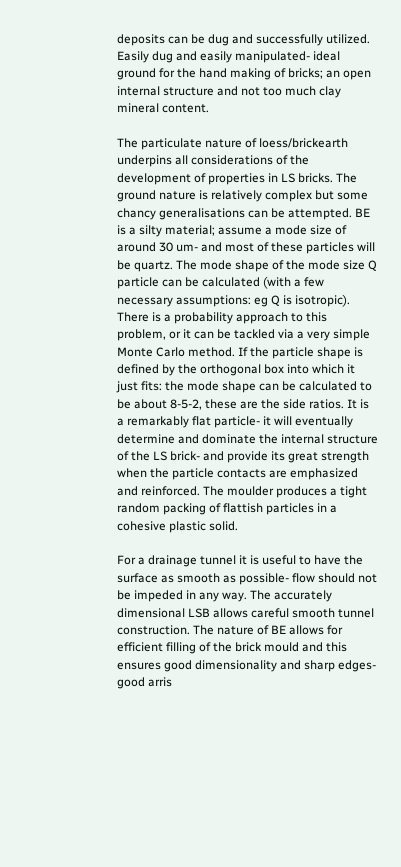deposits can be dug and successfully utilized. Easily dug and easily manipulated- ideal ground for the hand making of bricks; an open internal structure and not too much clay mineral content.

The particulate nature of loess/brickearth underpins all considerations of the development of properties in LS bricks. The ground nature is relatively complex but some chancy generalisations can be attempted. BE is a silty material; assume a mode size of around 30 um- and most of these particles will be quartz. The mode shape of the mode size Q particle can be calculated (with a few necessary assumptions: eg Q is isotropic). There is a probability approach to this problem, or it can be tackled via a very simple Monte Carlo method. If the particle shape is defined by the orthogonal box into which it just fits: the mode shape can be calculated to be about 8-5-2, these are the side ratios. It is a remarkably flat particle- it will eventually determine and dominate the internal structure of the LS brick- and provide its great strength when the particle contacts are emphasized and reinforced. The moulder produces a tight random packing of flattish particles in a cohesive plastic solid.

For a drainage tunnel it is useful to have the surface as smooth as possible- flow should not be impeded in any way. The accurately dimensional LSB allows careful smooth tunnel construction. The nature of BE allows for efficient filling of the brick mould and this ensures good dimensionality and sharp edges-good arris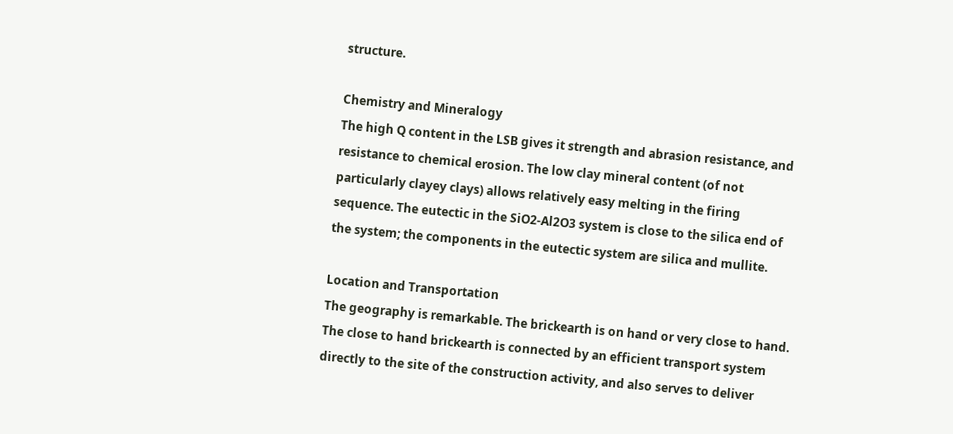structure.

Chemistry and Mineralogy
The high Q content in the LSB gives it strength and abrasion resistance, and resistance to chemical erosion. The low clay mineral content (of not particularly clayey clays) allows relatively easy melting in the firing sequence. The eutectic in the SiO2-Al2O3 system is close to the silica end of the system; the components in the eutectic system are silica and mullite.

Location and Transportation
The geography is remarkable. The brickearth is on hand or very close to hand. The close to hand brickearth is connected by an efficient transport system directly to the site of the construction activity, and also serves to deliver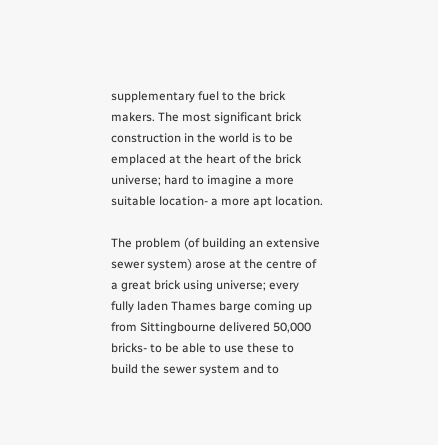supplementary fuel to the brick makers. The most significant brick construction in the world is to be emplaced at the heart of the brick universe; hard to imagine a more suitable location- a more apt location.

The problem (of building an extensive sewer system) arose at the centre of a great brick using universe; every fully laden Thames barge coming up from Sittingbourne delivered 50,000 bricks- to be able to use these to build the sewer system and to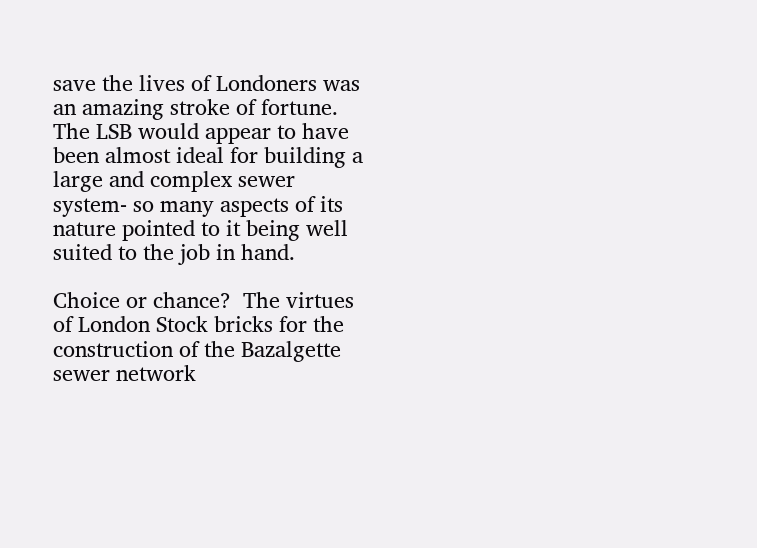save the lives of Londoners was an amazing stroke of fortune. The LSB would appear to have been almost ideal for building a large and complex sewer system- so many aspects of its nature pointed to it being well suited to the job in hand.

Choice or chance?  The virtues of London Stock bricks for the construction of the Bazalgette sewer network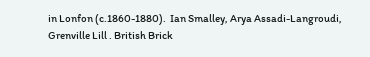in Lonfon (c.1860-1880).  Ian Smalley, Arya Assadi-Langroudi, Grenville Lill . British Brick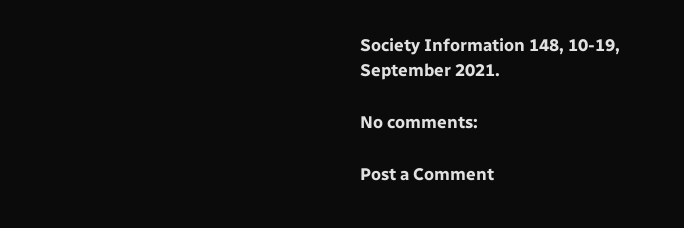Society Information 148, 10-19, September 2021.

No comments:

Post a Comment